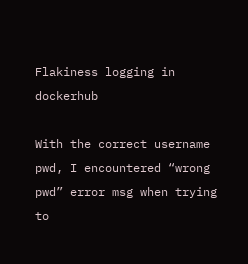Flakiness logging in dockerhub

With the correct username pwd, I encountered “wrong pwd” error msg when trying to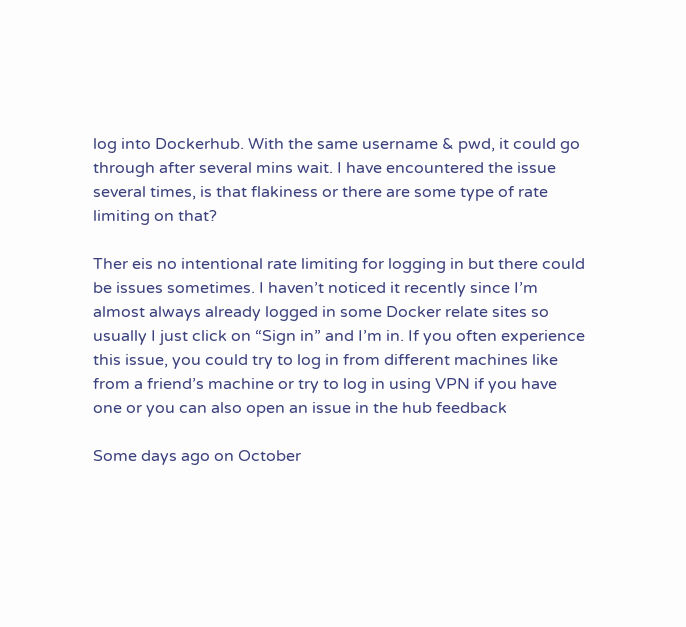log into Dockerhub. With the same username & pwd, it could go through after several mins wait. I have encountered the issue several times, is that flakiness or there are some type of rate limiting on that?

Ther eis no intentional rate limiting for logging in but there could be issues sometimes. I haven’t noticed it recently since I’m almost always already logged in some Docker relate sites so usually I just click on “Sign in” and I’m in. If you often experience this issue, you could try to log in from different machines like from a friend’s machine or try to log in using VPN if you have one or you can also open an issue in the hub feedback

Some days ago on October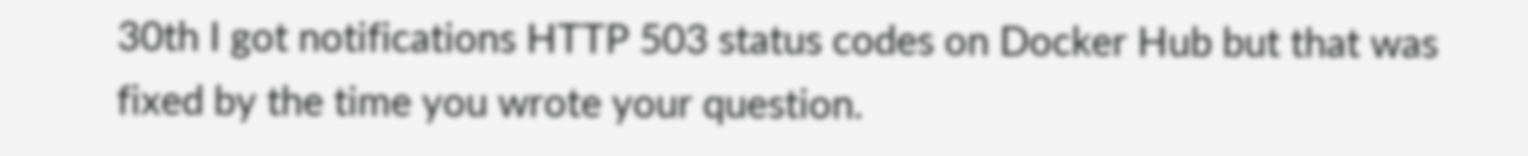30th I got notifications HTTP 503 status codes on Docker Hub but that was fixed by the time you wrote your question.